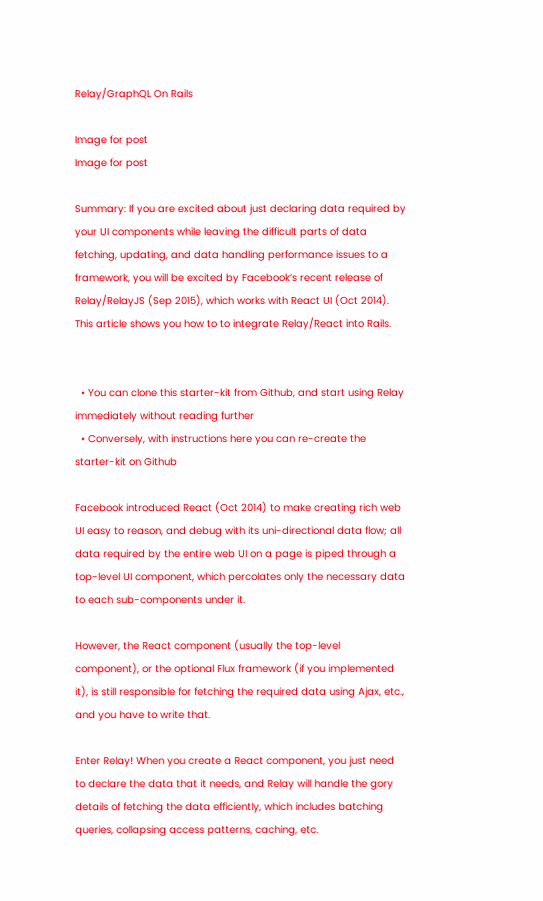Relay/GraphQL On Rails

Image for post
Image for post

Summary: If you are excited about just declaring data required by your UI components while leaving the difficult parts of data fetching, updating, and data handling performance issues to a framework, you will be excited by Facebook’s recent release of Relay/RelayJS (Sep 2015), which works with React UI (Oct 2014). This article shows you how to to integrate Relay/React into Rails.


  • You can clone this starter-kit from Github, and start using Relay immediately without reading further
  • Conversely, with instructions here you can re-create the starter-kit on Github

Facebook introduced React (Oct 2014) to make creating rich web UI easy to reason, and debug with its uni-directional data flow; all data required by the entire web UI on a page is piped through a top-level UI component, which percolates only the necessary data to each sub-components under it.

However, the React component (usually the top-level component), or the optional Flux framework (if you implemented it), is still responsible for fetching the required data using Ajax, etc., and you have to write that.

Enter Relay! When you create a React component, you just need to declare the data that it needs, and Relay will handle the gory details of fetching the data efficiently, which includes batching queries, collapsing access patterns, caching, etc.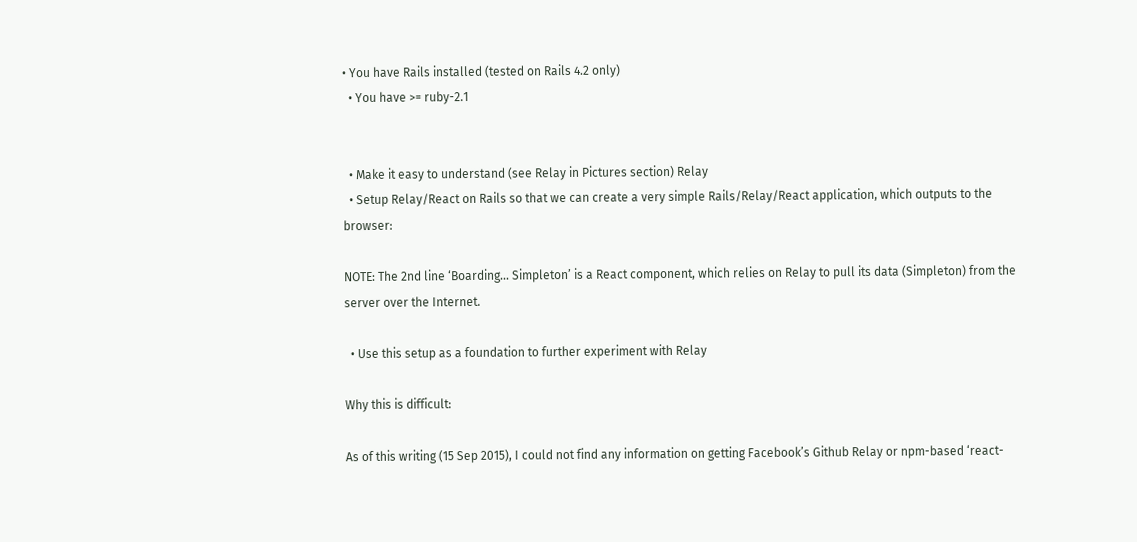• You have Rails installed (tested on Rails 4.2 only)
  • You have >= ruby-2.1


  • Make it easy to understand (see Relay in Pictures section) Relay
  • Setup Relay/React on Rails so that we can create a very simple Rails/Relay/React application, which outputs to the browser:

NOTE: The 2nd line ‘Boarding… Simpleton’ is a React component, which relies on Relay to pull its data (Simpleton) from the server over the Internet.

  • Use this setup as a foundation to further experiment with Relay

Why this is difficult:

As of this writing (15 Sep 2015), I could not find any information on getting Facebook’s Github Relay or npm-based ‘react-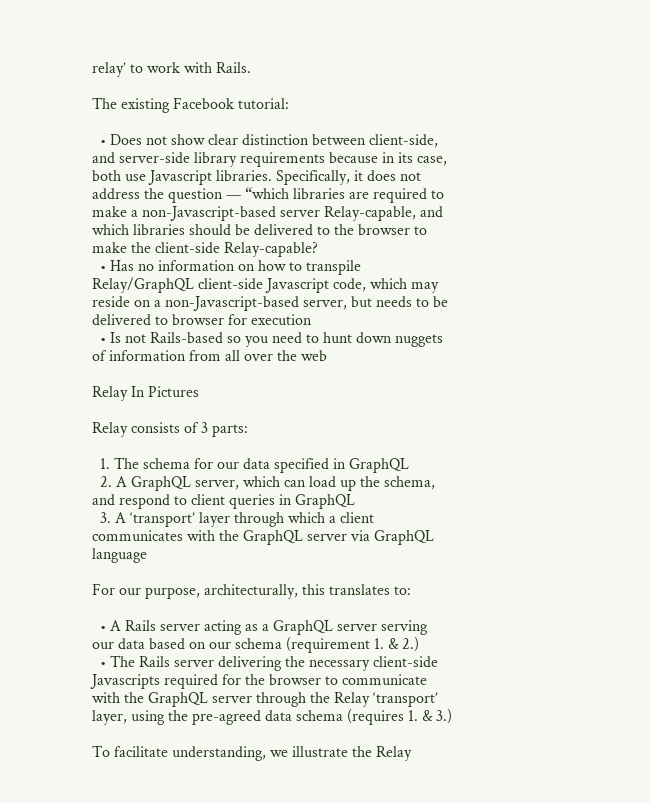relay’ to work with Rails.

The existing Facebook tutorial:

  • Does not show clear distinction between client-side, and server-side library requirements because in its case, both use Javascript libraries. Specifically, it does not address the question — “which libraries are required to make a non-Javascript-based server Relay-capable, and which libraries should be delivered to the browser to make the client-side Relay-capable?
  • Has no information on how to transpile Relay/GraphQL client-side Javascript code, which may reside on a non-Javascript-based server, but needs to be delivered to browser for execution
  • Is not Rails-based so you need to hunt down nuggets of information from all over the web

Relay In Pictures

Relay consists of 3 parts:

  1. The schema for our data specified in GraphQL
  2. A GraphQL server, which can load up the schema, and respond to client queries in GraphQL
  3. A ‘transport’ layer through which a client communicates with the GraphQL server via GraphQL language

For our purpose, architecturally, this translates to:

  • A Rails server acting as a GraphQL server serving our data based on our schema (requirement 1. & 2.)
  • The Rails server delivering the necessary client-side Javascripts required for the browser to communicate with the GraphQL server through the Relay ‘transport’ layer, using the pre-agreed data schema (requires 1. & 3.)

To facilitate understanding, we illustrate the Relay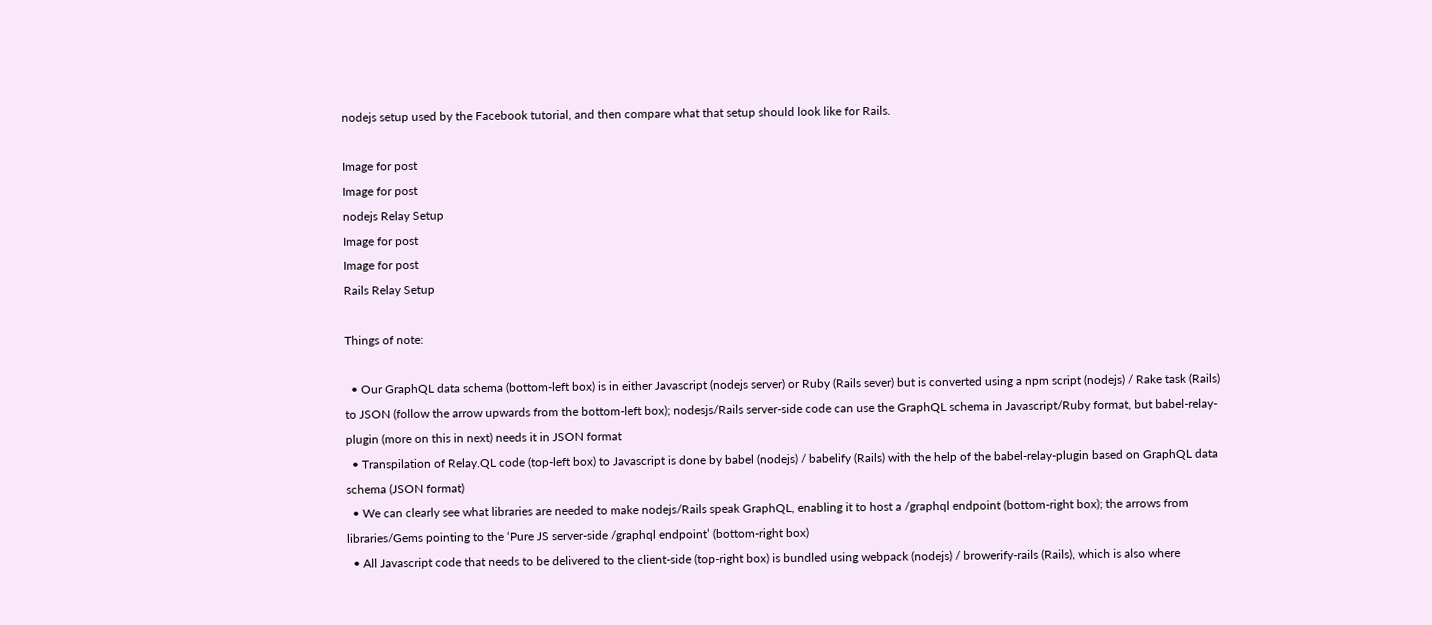nodejs setup used by the Facebook tutorial, and then compare what that setup should look like for Rails.

Image for post
Image for post
nodejs Relay Setup
Image for post
Image for post
Rails Relay Setup

Things of note:

  • Our GraphQL data schema (bottom-left box) is in either Javascript (nodejs server) or Ruby (Rails sever) but is converted using a npm script (nodejs) / Rake task (Rails) to JSON (follow the arrow upwards from the bottom-left box); nodesjs/Rails server-side code can use the GraphQL schema in Javascript/Ruby format, but babel-relay-plugin (more on this in next) needs it in JSON format
  • Transpilation of Relay.QL code (top-left box) to Javascript is done by babel (nodejs) / babelify (Rails) with the help of the babel-relay-plugin based on GraphQL data schema (JSON format)
  • We can clearly see what libraries are needed to make nodejs/Rails speak GraphQL, enabling it to host a /graphql endpoint (bottom-right box); the arrows from libraries/Gems pointing to the ‘Pure JS server-side /graphql endpoint’ (bottom-right box)
  • All Javascript code that needs to be delivered to the client-side (top-right box) is bundled using webpack (nodejs) / browerify-rails (Rails), which is also where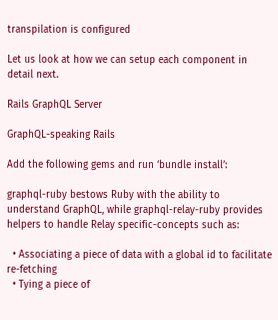transpilation is configured

Let us look at how we can setup each component in detail next.

Rails GraphQL Server

GraphQL-speaking Rails

Add the following gems and run ‘bundle install’:

graphql-ruby bestows Ruby with the ability to understand GraphQL, while graphql-relay-ruby provides helpers to handle Relay specific-concepts such as:

  • Associating a piece of data with a global id to facilitate re-fetching
  • Tying a piece of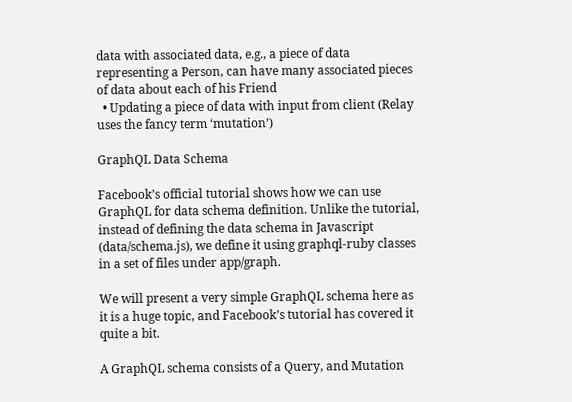data with associated data, e.g., a piece of data representing a Person, can have many associated pieces of data about each of his Friend
  • Updating a piece of data with input from client (Relay uses the fancy term ‘mutation’)

GraphQL Data Schema

Facebook’s official tutorial shows how we can use GraphQL for data schema definition. Unlike the tutorial, instead of defining the data schema in Javascript (data/schema.js), we define it using graphql-ruby classes in a set of files under app/graph.

We will present a very simple GraphQL schema here as it is a huge topic, and Facebook’s tutorial has covered it quite a bit.

A GraphQL schema consists of a Query, and Mutation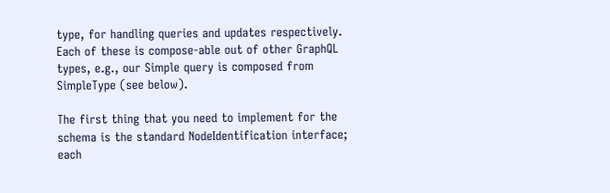type, for handling queries and updates respectively. Each of these is compose-able out of other GraphQL types, e.g., our Simple query is composed from SimpleType (see below).

The first thing that you need to implement for the schema is the standard NodeIdentification interface; each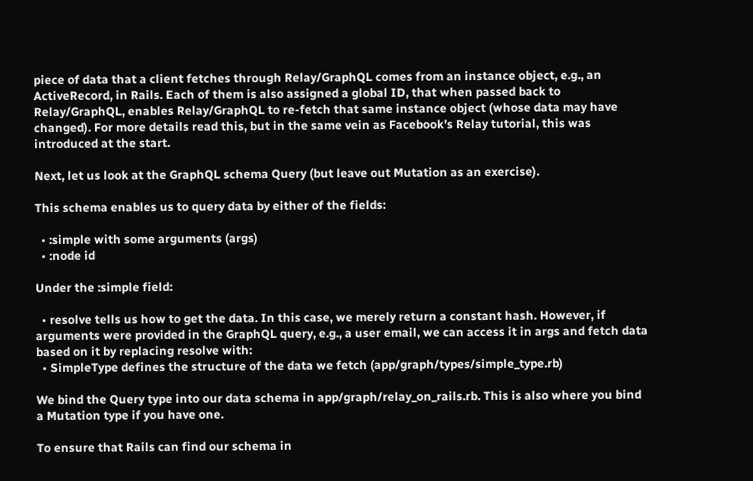piece of data that a client fetches through Relay/GraphQL comes from an instance object, e.g., an ActiveRecord, in Rails. Each of them is also assigned a global ID, that when passed back to Relay/GraphQL, enables Relay/GraphQL to re-fetch that same instance object (whose data may have changed). For more details read this, but in the same vein as Facebook’s Relay tutorial, this was introduced at the start.

Next, let us look at the GraphQL schema Query (but leave out Mutation as an exercise).

This schema enables us to query data by either of the fields:

  • :simple with some arguments (args)
  • :node id

Under the :simple field:

  • resolve tells us how to get the data. In this case, we merely return a constant hash. However, if arguments were provided in the GraphQL query, e.g., a user email, we can access it in args and fetch data based on it by replacing resolve with:
  • SimpleType defines the structure of the data we fetch (app/graph/types/simple_type.rb)

We bind the Query type into our data schema in app/graph/relay_on_rails.rb. This is also where you bind a Mutation type if you have one.

To ensure that Rails can find our schema in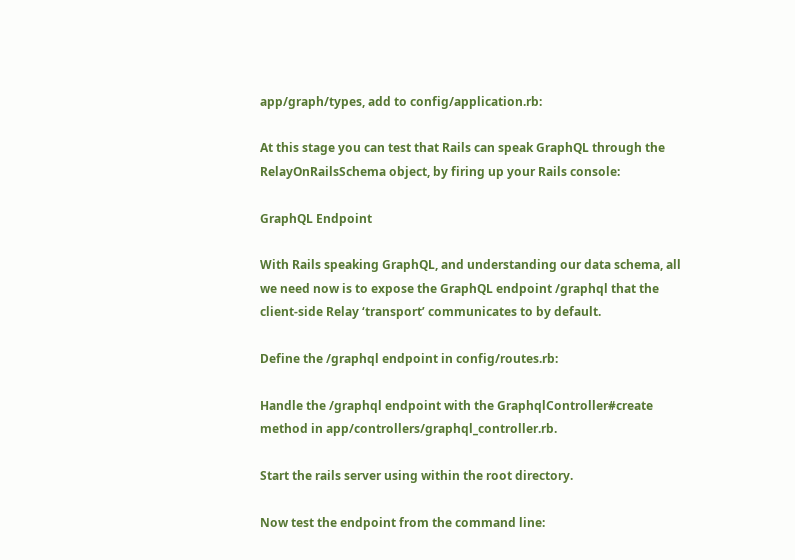app/graph/types, add to config/application.rb:

At this stage you can test that Rails can speak GraphQL through the RelayOnRailsSchema object, by firing up your Rails console:

GraphQL Endpoint

With Rails speaking GraphQL, and understanding our data schema, all we need now is to expose the GraphQL endpoint /graphql that the client-side Relay ‘transport’ communicates to by default.

Define the /graphql endpoint in config/routes.rb:

Handle the /graphql endpoint with the GraphqlController#create method in app/controllers/graphql_controller.rb.

Start the rails server using within the root directory.

Now test the endpoint from the command line: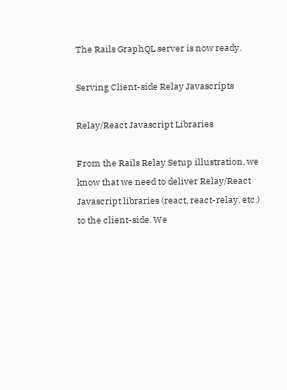The Rails GraphQL server is now ready.

Serving Client-side Relay Javascripts

Relay/React Javascript Libraries

From the Rails Relay Setup illustration, we know that we need to deliver Relay/React Javascript libraries (react, react-relay, etc.) to the client-side. We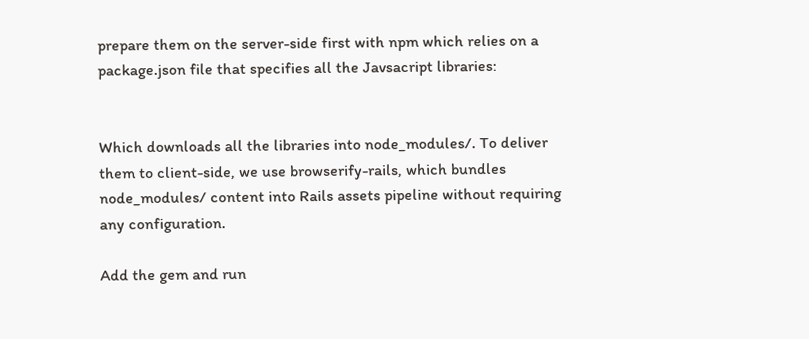prepare them on the server-side first with npm which relies on a package.json file that specifies all the Javsacript libraries:


Which downloads all the libraries into node_modules/. To deliver them to client-side, we use browserify-rails, which bundles node_modules/ content into Rails assets pipeline without requiring any configuration.

Add the gem and run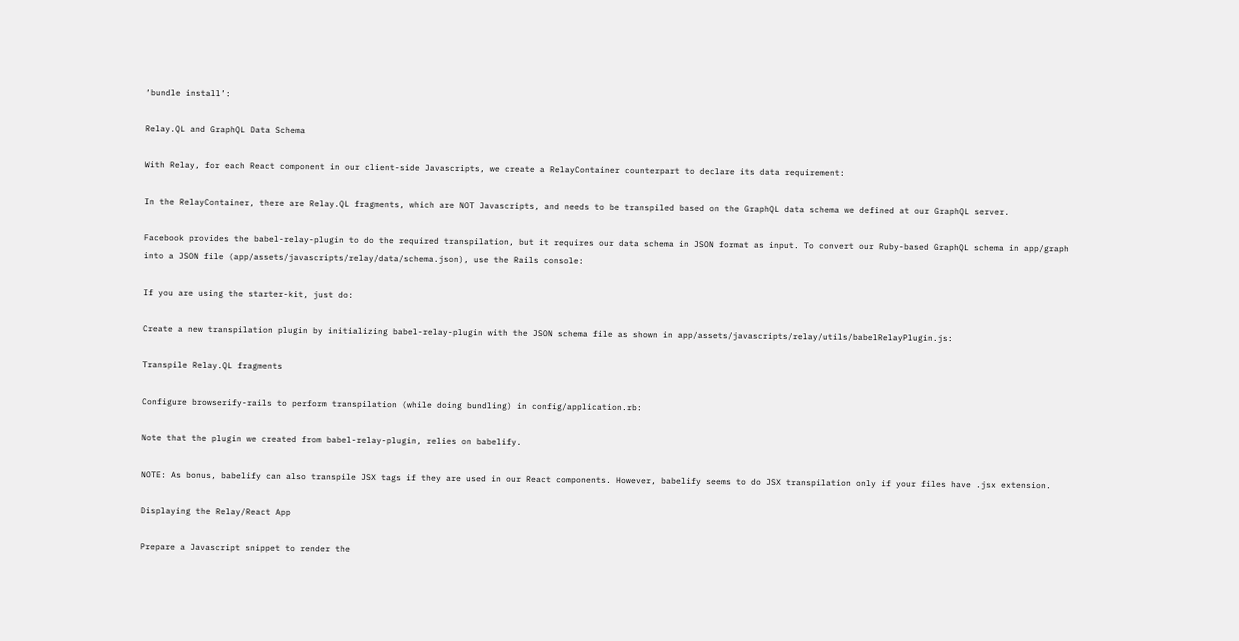‘bundle install’:

Relay.QL and GraphQL Data Schema

With Relay, for each React component in our client-side Javascripts, we create a RelayContainer counterpart to declare its data requirement:

In the RelayContainer, there are Relay.QL fragments, which are NOT Javascripts, and needs to be transpiled based on the GraphQL data schema we defined at our GraphQL server.

Facebook provides the babel-relay-plugin to do the required transpilation, but it requires our data schema in JSON format as input. To convert our Ruby-based GraphQL schema in app/graph into a JSON file (app/assets/javascripts/relay/data/schema.json), use the Rails console:

If you are using the starter-kit, just do:

Create a new transpilation plugin by initializing babel-relay-plugin with the JSON schema file as shown in app/assets/javascripts/relay/utils/babelRelayPlugin.js:

Transpile Relay.QL fragments

Configure browserify-rails to perform transpilation (while doing bundling) in config/application.rb:

Note that the plugin we created from babel-relay-plugin, relies on babelify.

NOTE: As bonus, babelify can also transpile JSX tags if they are used in our React components. However, babelify seems to do JSX transpilation only if your files have .jsx extension.

Displaying the Relay/React App

Prepare a Javascript snippet to render the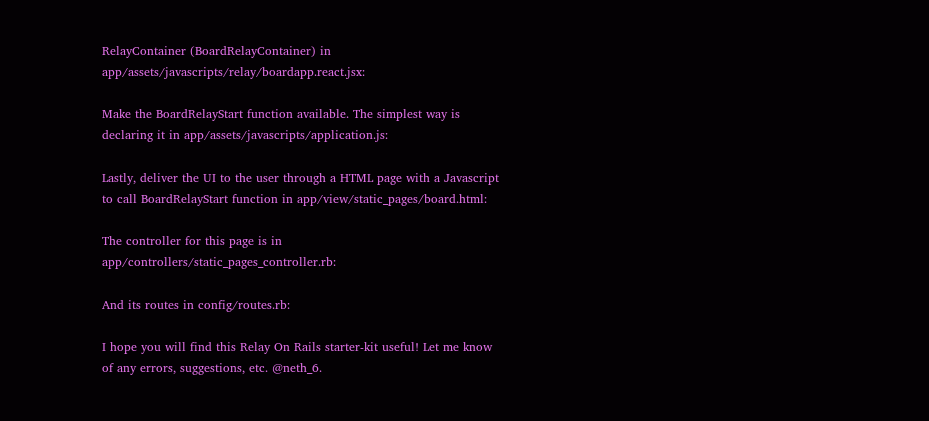RelayContainer (BoardRelayContainer) in app/assets/javascripts/relay/boardapp.react.jsx:

Make the BoardRelayStart function available. The simplest way is declaring it in app/assets/javascripts/application.js:

Lastly, deliver the UI to the user through a HTML page with a Javascript to call BoardRelayStart function in app/view/static_pages/board.html:

The controller for this page is in app/controllers/static_pages_controller.rb:

And its routes in config/routes.rb:

I hope you will find this Relay On Rails starter-kit useful! Let me know of any errors, suggestions, etc. @neth_6.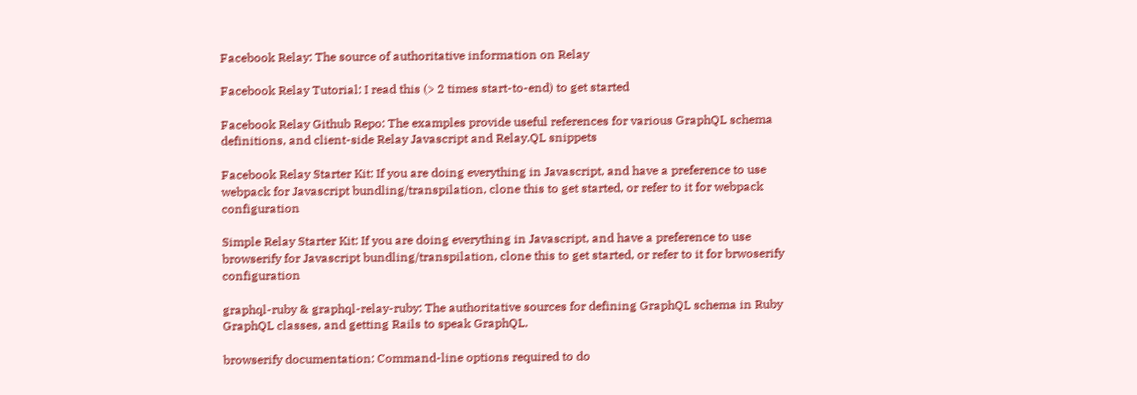Facebook Relay: The source of authoritative information on Relay

Facebook Relay Tutorial: I read this (> 2 times start-to-end) to get started

Facebook Relay Github Repo: The examples provide useful references for various GraphQL schema definitions, and client-side Relay Javascript and Relay.QL snippets

Facebook Relay Starter Kit: If you are doing everything in Javascript, and have a preference to use webpack for Javascript bundling/transpilation, clone this to get started, or refer to it for webpack configuration

Simple Relay Starter Kit: If you are doing everything in Javascript, and have a preference to use browserify for Javascript bundling/transpilation, clone this to get started, or refer to it for brwoserify configuration

graphql-ruby & graphql-relay-ruby: The authoritative sources for defining GraphQL schema in Ruby GraphQL classes, and getting Rails to speak GraphQL.

browserify documentation: Command-line options required to do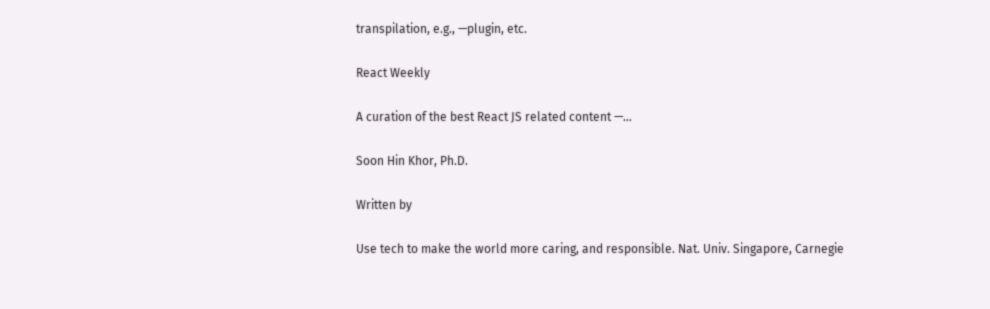transpilation, e.g., —plugin, etc.

React Weekly

A curation of the best React JS related content —…

Soon Hin Khor, Ph.D.

Written by

Use tech to make the world more caring, and responsible. Nat. Univ. Singapore, Carnegie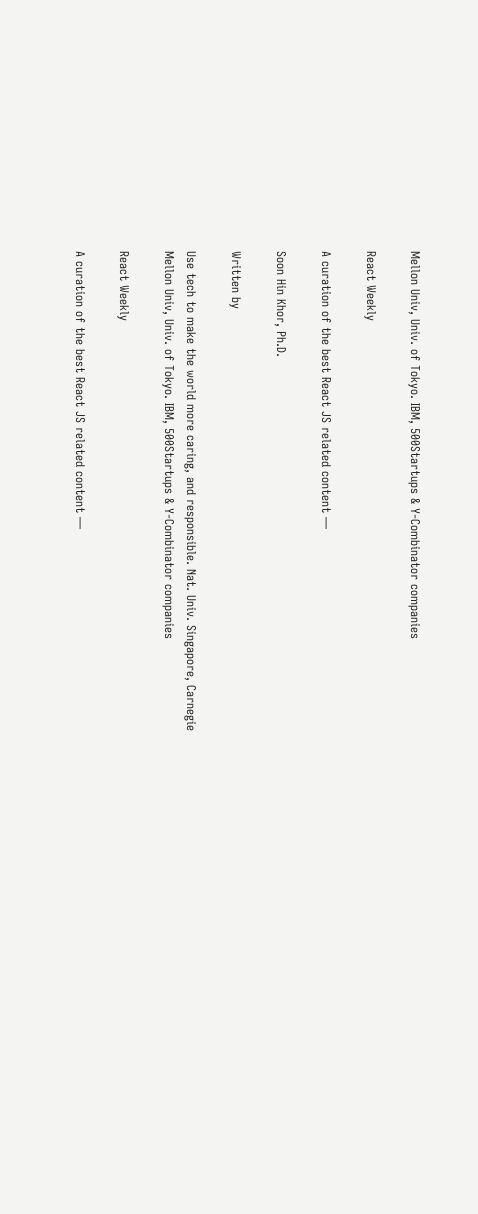Mellon Univ, Univ. of Tokyo. IBM, 500Startups & Y-Combinator companies

React Weekly

A curation of the best React JS related content —

Soon Hin Khor, Ph.D.

Written by

Use tech to make the world more caring, and responsible. Nat. Univ. Singapore, Carnegie Mellon Univ, Univ. of Tokyo. IBM, 500Startups & Y-Combinator companies

React Weekly

A curation of the best React JS related content —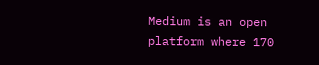Medium is an open platform where 170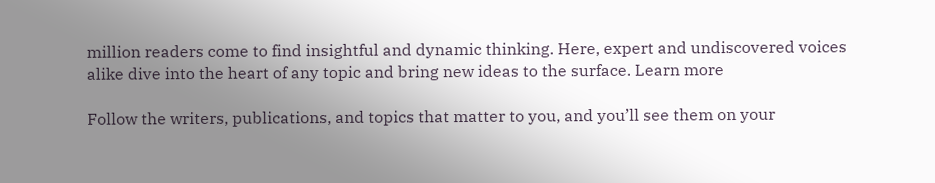million readers come to find insightful and dynamic thinking. Here, expert and undiscovered voices alike dive into the heart of any topic and bring new ideas to the surface. Learn more

Follow the writers, publications, and topics that matter to you, and you’ll see them on your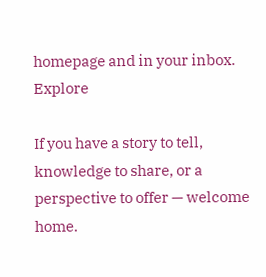homepage and in your inbox. Explore

If you have a story to tell, knowledge to share, or a perspective to offer — welcome home.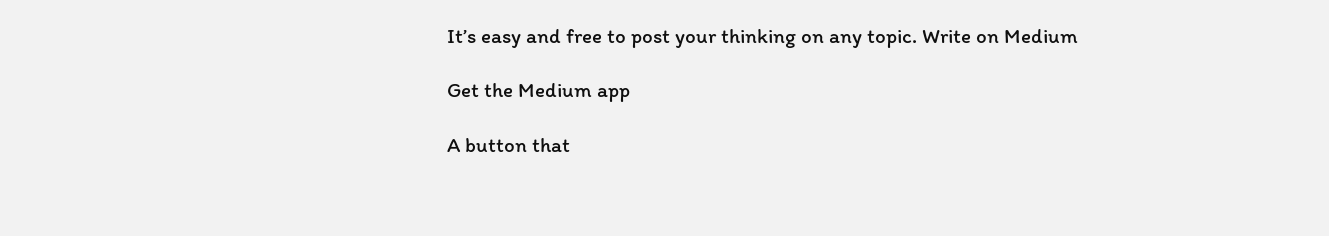It’s easy and free to post your thinking on any topic. Write on Medium

Get the Medium app

A button that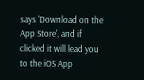says 'Download on the App Store', and if clicked it will lead you to the iOS App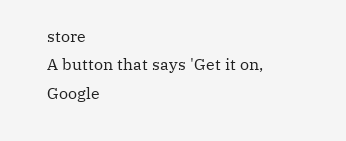store
A button that says 'Get it on, Google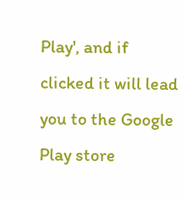Play', and if clicked it will lead you to the Google Play store